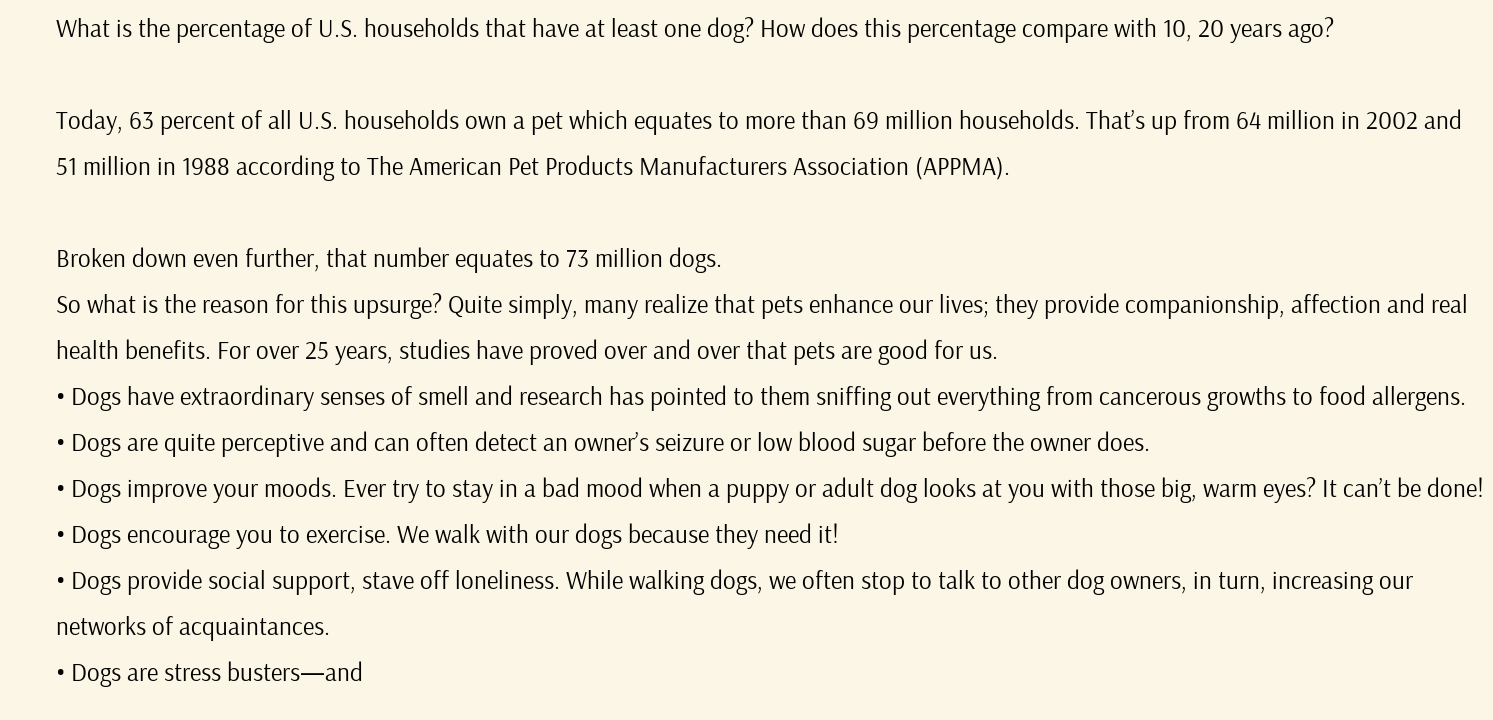What is the percentage of U.S. households that have at least one dog? How does this percentage compare with 10, 20 years ago?

Today, 63 percent of all U.S. households own a pet which equates to more than 69 million households. That’s up from 64 million in 2002 and 51 million in 1988 according to The American Pet Products Manufacturers Association (APPMA).

Broken down even further, that number equates to 73 million dogs.
So what is the reason for this upsurge? Quite simply, many realize that pets enhance our lives; they provide companionship, affection and real health benefits. For over 25 years, studies have proved over and over that pets are good for us.
• Dogs have extraordinary senses of smell and research has pointed to them sniffing out everything from cancerous growths to food allergens.
• Dogs are quite perceptive and can often detect an owner’s seizure or low blood sugar before the owner does.
• Dogs improve your moods. Ever try to stay in a bad mood when a puppy or adult dog looks at you with those big, warm eyes? It can’t be done!
• Dogs encourage you to exercise. We walk with our dogs because they need it!
• Dogs provide social support, stave off loneliness. While walking dogs, we often stop to talk to other dog owners, in turn, increasing our networks of acquaintances.
• Dogs are stress busters—and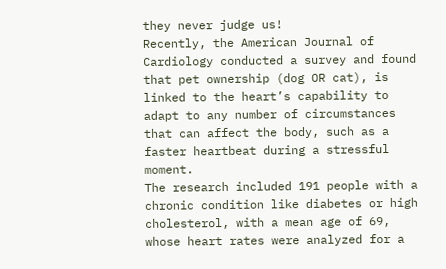they never judge us!
Recently, the American Journal of Cardiology conducted a survey and found that pet ownership (dog OR cat), is linked to the heart’s capability to adapt to any number of circumstances that can affect the body, such as a faster heartbeat during a stressful moment.
The research included 191 people with a chronic condition like diabetes or high cholesterol, with a mean age of 69, whose heart rates were analyzed for a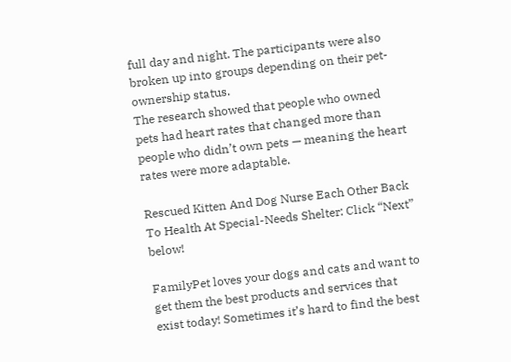full day and night. The participants were also broken up into groups depending on their pet-ownership status.
The research showed that people who owned pets had heart rates that changed more than people who didn’t own pets — meaning the heart rates were more adaptable.

Rescued Kitten And Dog Nurse Each Other Back To Health At Special-Needs Shelter: Click “Next” below!

FamilyPet loves your dogs and cats and want to get them the best products and services that exist today! Sometimes it’s hard to find the best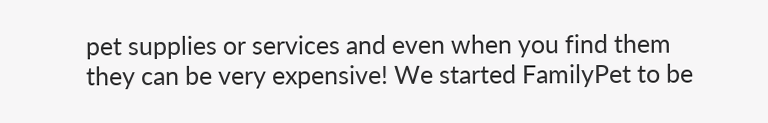pet supplies or services and even when you find them they can be very expensive! We started FamilyPet to be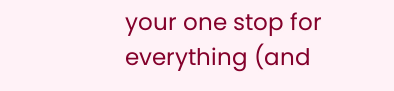your one stop for everything (and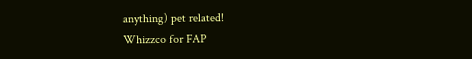anything) pet related!
Whizzco for FAP